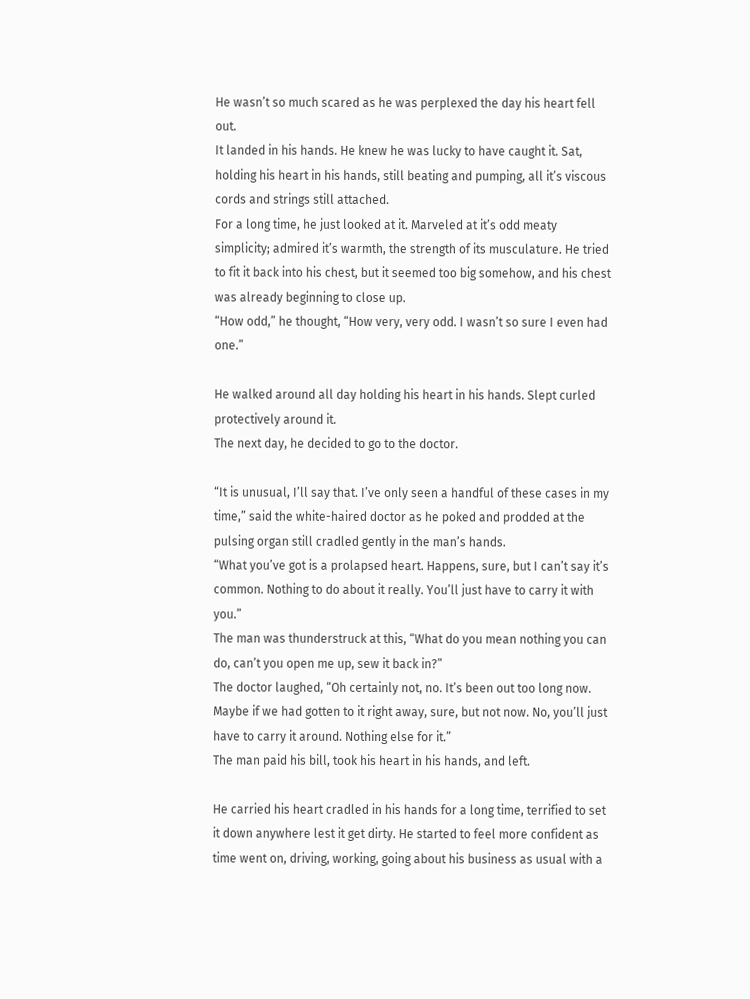He wasn’t so much scared as he was perplexed the day his heart fell out.
It landed in his hands. He knew he was lucky to have caught it. Sat, holding his heart in his hands, still beating and pumping, all it’s viscous cords and strings still attached.
For a long time, he just looked at it. Marveled at it’s odd meaty simplicity; admired it’s warmth, the strength of its musculature. He tried to fit it back into his chest, but it seemed too big somehow, and his chest was already beginning to close up.
“How odd,” he thought, “How very, very odd. I wasn’t so sure I even had one.”

He walked around all day holding his heart in his hands. Slept curled protectively around it.
The next day, he decided to go to the doctor.

“It is unusual, I’ll say that. I’ve only seen a handful of these cases in my time,” said the white-haired doctor as he poked and prodded at the pulsing organ still cradled gently in the man’s hands.
“What you’ve got is a prolapsed heart. Happens, sure, but I can’t say it’s common. Nothing to do about it really. You’ll just have to carry it with you.”
The man was thunderstruck at this, “What do you mean nothing you can do, can’t you open me up, sew it back in?”
The doctor laughed, “Oh certainly not, no. It’s been out too long now. Maybe if we had gotten to it right away, sure, but not now. No, you’ll just have to carry it around. Nothing else for it.”
The man paid his bill, took his heart in his hands, and left.

He carried his heart cradled in his hands for a long time, terrified to set it down anywhere lest it get dirty. He started to feel more confident as time went on, driving, working, going about his business as usual with a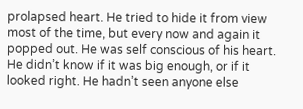prolapsed heart. He tried to hide it from view most of the time, but every now and again it popped out. He was self conscious of his heart. He didn’t know if it was big enough, or if it looked right. He hadn’t seen anyone else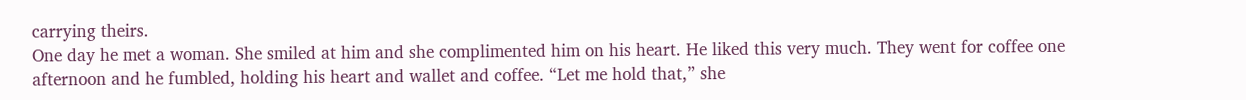carrying theirs.
One day he met a woman. She smiled at him and she complimented him on his heart. He liked this very much. They went for coffee one afternoon and he fumbled, holding his heart and wallet and coffee. “Let me hold that,” she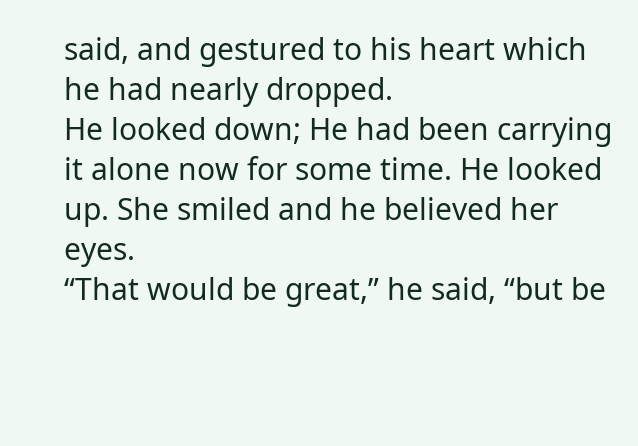said, and gestured to his heart which he had nearly dropped.
He looked down; He had been carrying it alone now for some time. He looked up. She smiled and he believed her eyes.
“That would be great,” he said, “but be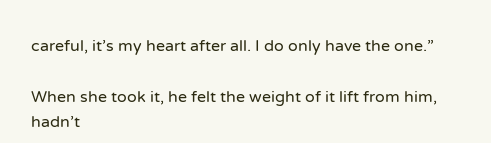careful, it’s my heart after all. I do only have the one.”

When she took it, he felt the weight of it lift from him, hadn’t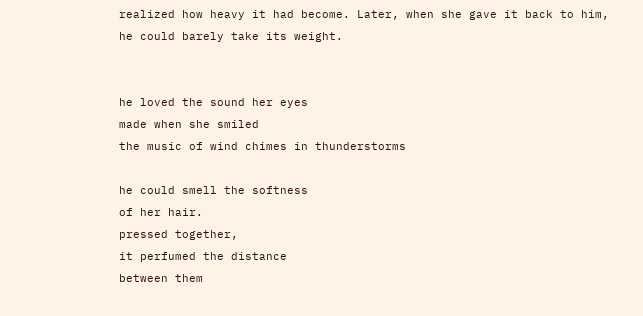realized how heavy it had become. Later, when she gave it back to him, he could barely take its weight.


he loved the sound her eyes
made when she smiled
the music of wind chimes in thunderstorms

he could smell the softness
of her hair.
pressed together,
it perfumed the distance
between them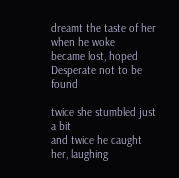dreamt the taste of her
when he woke
became lost, hoped
Desperate not to be found

twice she stumbled just a bit
and twice he caught her, laughing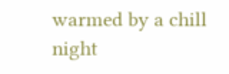warmed by a chill night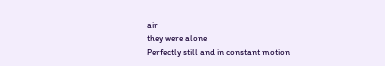air
they were alone
Perfectly still and in constant motion